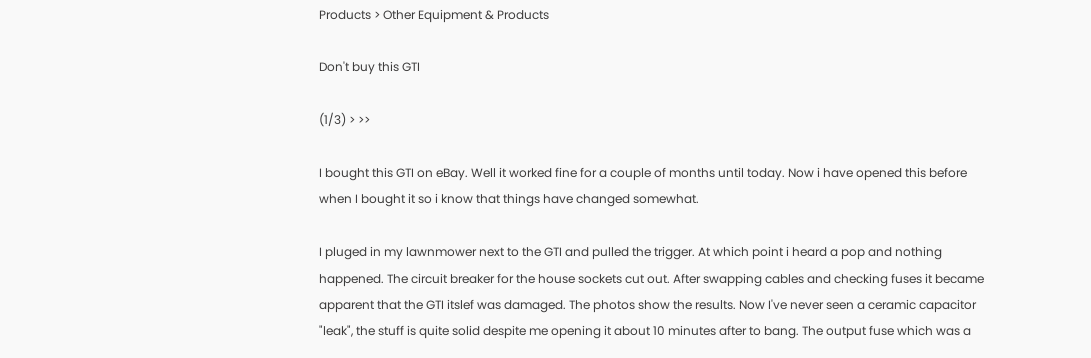Products > Other Equipment & Products

Don't buy this GTI

(1/3) > >>

I bought this GTI on eBay. Well it worked fine for a couple of months until today. Now i have opened this before when I bought it so i know that things have changed somewhat.

I pluged in my lawnmower next to the GTI and pulled the trigger. At which point i heard a pop and nothing happened. The circuit breaker for the house sockets cut out. After swapping cables and checking fuses it became apparent that the GTI itslef was damaged. The photos show the results. Now I've never seen a ceramic capacitor "leak", the stuff is quite solid despite me opening it about 10 minutes after to bang. The output fuse which was a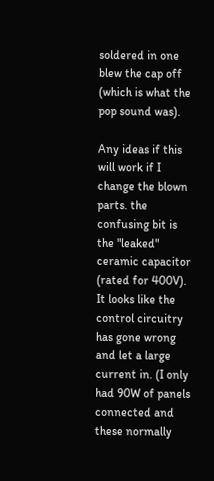soldered in one blew the cap off (which is what the pop sound was).

Any ideas if this will work if I change the blown parts. the confusing bit is the "leaked" ceramic capacitor (rated for 400V). It looks like the control circuitry has gone wrong and let a large current in. (I only had 90W of panels connected and these normally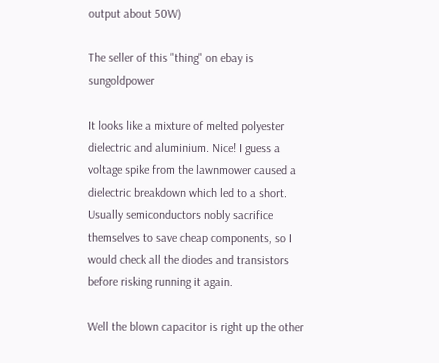output about 50W)

The seller of this "thing" on ebay is sungoldpower

It looks like a mixture of melted polyester dielectric and aluminium. Nice! I guess a voltage spike from the lawnmower caused a dielectric breakdown which led to a short. Usually semiconductors nobly sacrifice themselves to save cheap components, so I would check all the diodes and transistors before risking running it again.

Well the blown capacitor is right up the other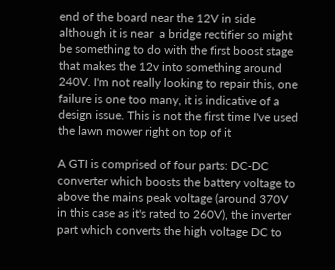end of the board near the 12V in side although it is near  a bridge rectifier so might be something to do with the first boost stage that makes the 12v into something around 240V. I'm not really looking to repair this, one failure is one too many, it is indicative of a design issue. This is not the first time I've used the lawn mower right on top of it

A GTI is comprised of four parts: DC-DC converter which boosts the battery voltage to above the mains peak voltage (around 370V in this case as it's rated to 260V), the inverter part which converts the high voltage DC to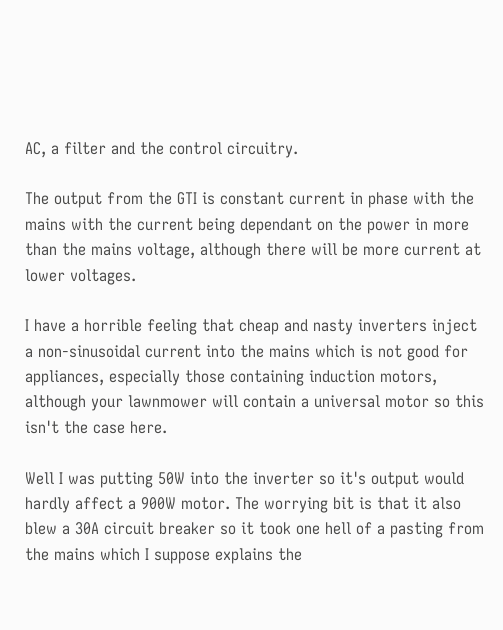AC, a filter and the control circuitry.

The output from the GTI is constant current in phase with the mains with the current being dependant on the power in more than the mains voltage, although there will be more current at lower voltages.

I have a horrible feeling that cheap and nasty inverters inject a non-sinusoidal current into the mains which is not good for appliances, especially those containing induction motors, although your lawnmower will contain a universal motor so this isn't the case here.

Well I was putting 50W into the inverter so it's output would hardly affect a 900W motor. The worrying bit is that it also blew a 30A circuit breaker so it took one hell of a pasting from the mains which I suppose explains the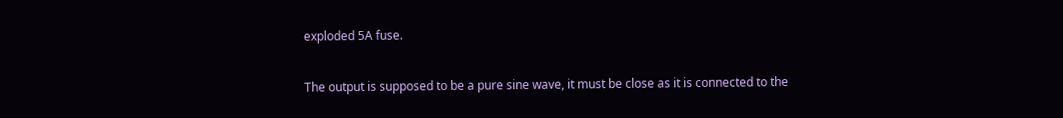exploded 5A fuse.

The output is supposed to be a pure sine wave, it must be close as it is connected to the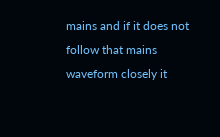mains and if it does not follow that mains waveform closely it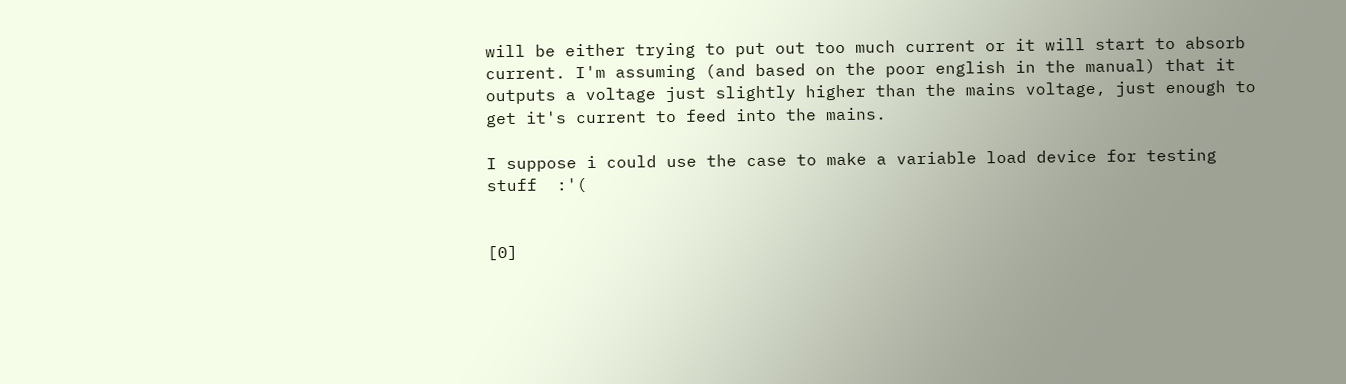will be either trying to put out too much current or it will start to absorb current. I'm assuming (and based on the poor english in the manual) that it outputs a voltage just slightly higher than the mains voltage, just enough to get it's current to feed into the mains.

I suppose i could use the case to make a variable load device for testing stuff  :'(


[0]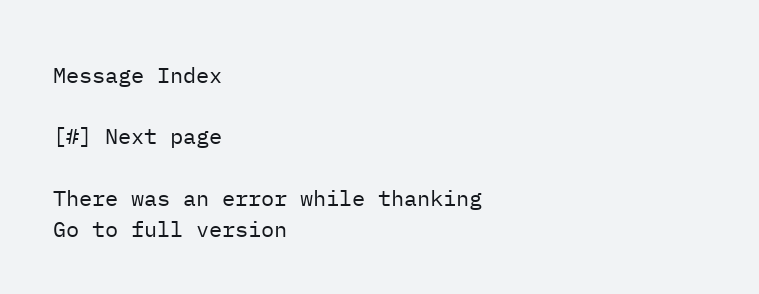Message Index

[#] Next page

There was an error while thanking
Go to full version